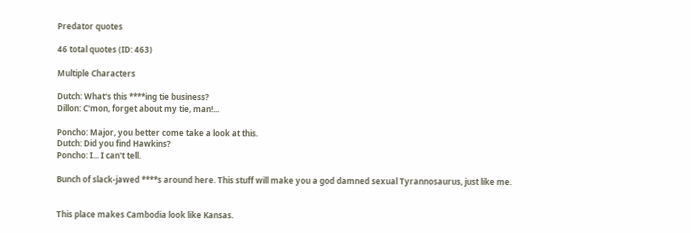Predator quotes

46 total quotes (ID: 463)

Multiple Characters

Dutch: What's this ****ing tie business?
Dillon: C'mon, forget about my tie, man!...

Poncho: Major, you better come take a look at this.
Dutch: Did you find Hawkins?
Poncho: I... I can't tell.

Bunch of slack-jawed ****s around here. This stuff will make you a god damned sexual Tyrannosaurus, just like me.


This place makes Cambodia look like Kansas.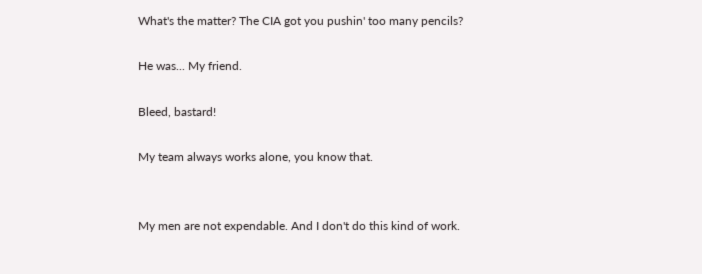What's the matter? The CIA got you pushin' too many pencils?

He was... My friend.

Bleed, bastard!

My team always works alone, you know that.


My men are not expendable. And I don't do this kind of work.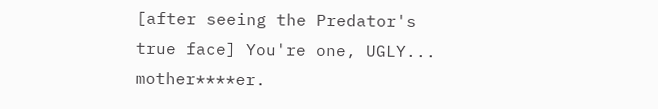[after seeing the Predator's true face] You're one, UGLY... mother****er.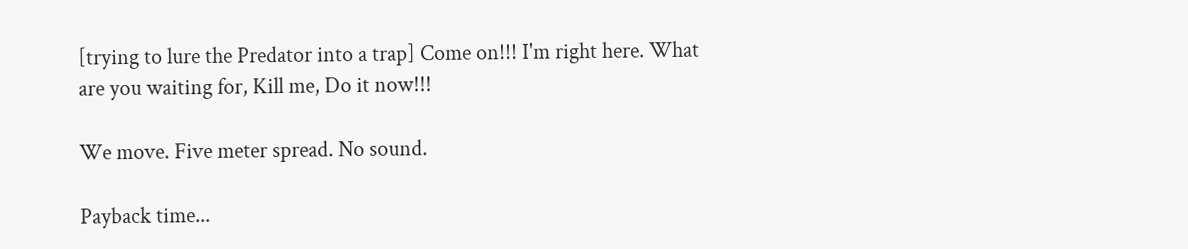[trying to lure the Predator into a trap] Come on!!! I'm right here. What are you waiting for, Kill me, Do it now!!!

We move. Five meter spread. No sound.

Payback time...